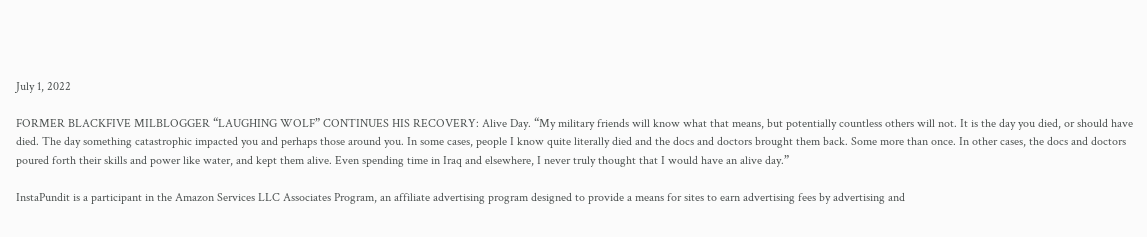July 1, 2022

FORMER BLACKFIVE MILBLOGGER “LAUGHING WOLF” CONTINUES HIS RECOVERY: Alive Day. “My military friends will know what that means, but potentially countless others will not. It is the day you died, or should have died. The day something catastrophic impacted you and perhaps those around you. In some cases, people I know quite literally died and the docs and doctors brought them back. Some more than once. In other cases, the docs and doctors poured forth their skills and power like water, and kept them alive. Even spending time in Iraq and elsewhere, I never truly thought that I would have an alive day.”

InstaPundit is a participant in the Amazon Services LLC Associates Program, an affiliate advertising program designed to provide a means for sites to earn advertising fees by advertising and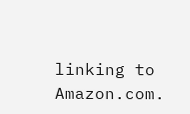linking to Amazon.com.